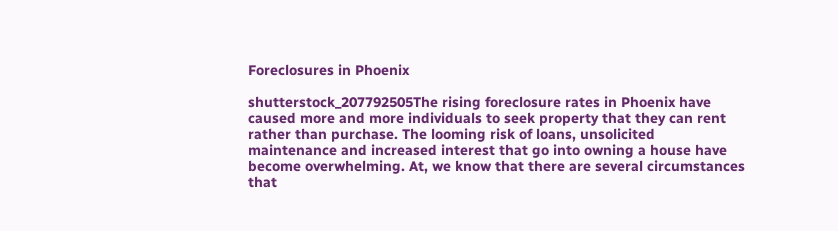Foreclosures in Phoenix

shutterstock_207792505The rising foreclosure rates in Phoenix have caused more and more individuals to seek property that they can rent rather than purchase. The looming risk of loans, unsolicited maintenance and increased interest that go into owning a house have become overwhelming. At, we know that there are several circumstances that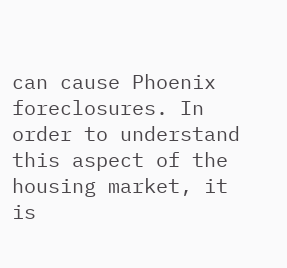can cause Phoenix foreclosures. In order to understand this aspect of the housing market, it is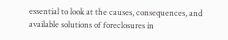essential to look at the causes, consequences, and available solutions of foreclosures in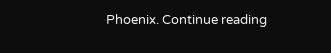Phoenix. Continue reading